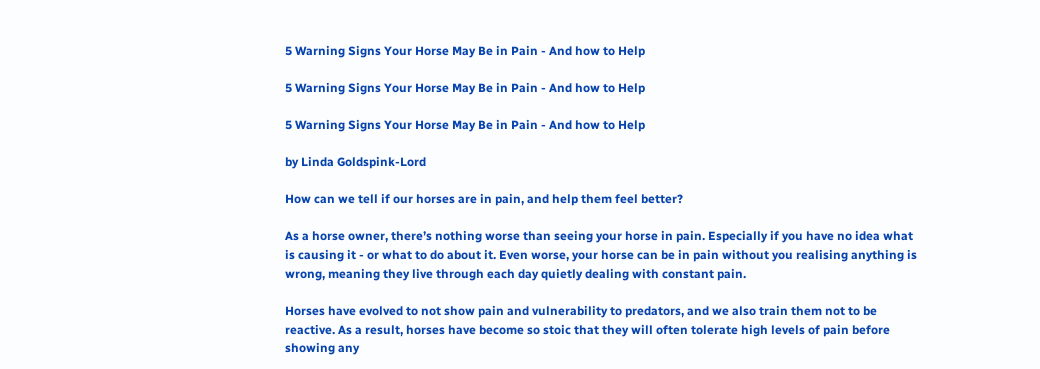5 Warning Signs Your Horse May Be in Pain - And how to Help

5 Warning Signs Your Horse May Be in Pain - And how to Help

5 Warning Signs Your Horse May Be in Pain - And how to Help

by Linda Goldspink-Lord

How can we tell if our horses are in pain, and help them feel better?

As a horse owner, there’s nothing worse than seeing your horse in pain. Especially if you have no idea what is causing it - or what to do about it. Even worse, your horse can be in pain without you realising anything is wrong, meaning they live through each day quietly dealing with constant pain.

Horses have evolved to not show pain and vulnerability to predators, and we also train them not to be reactive. As a result, horses have become so stoic that they will often tolerate high levels of pain before showing any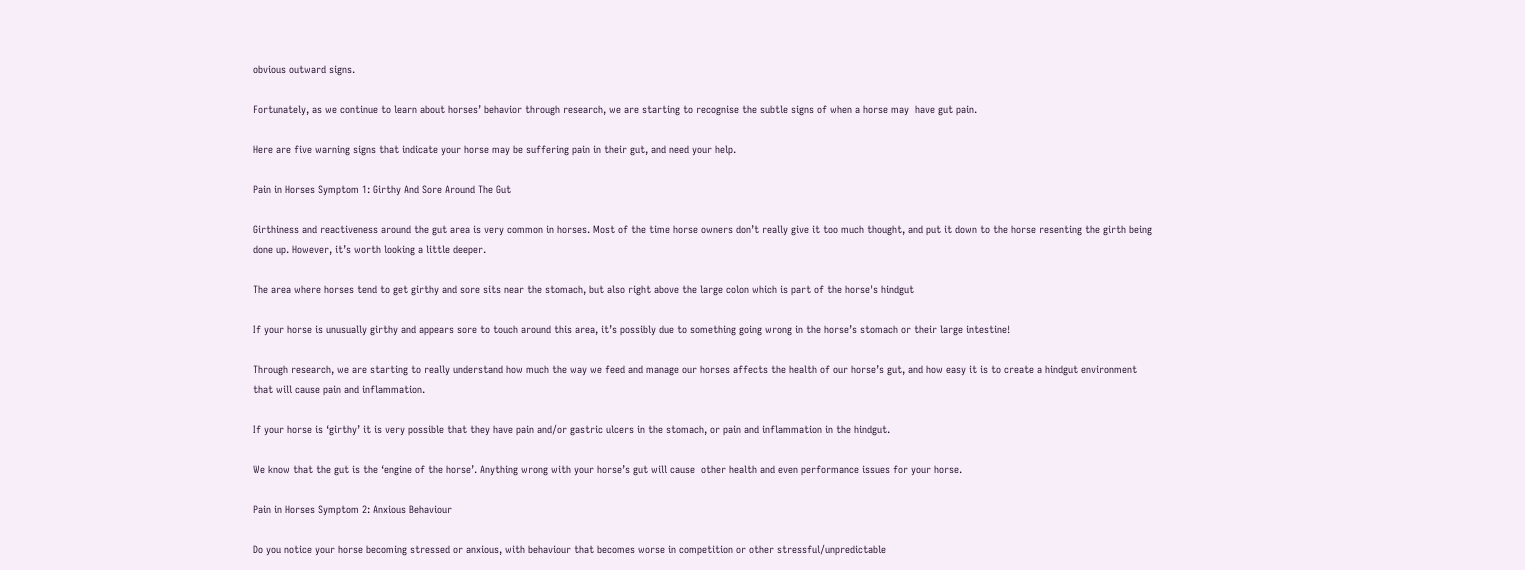obvious outward signs.

Fortunately, as we continue to learn about horses’ behavior through research, we are starting to recognise the subtle signs of when a horse may  have gut pain.

Here are five warning signs that indicate your horse may be suffering pain in their gut, and need your help.

Pain in Horses Symptom 1: Girthy And Sore Around The Gut

Girthiness and reactiveness around the gut area is very common in horses. Most of the time horse owners don’t really give it too much thought, and put it down to the horse resenting the girth being done up. However, it’s worth looking a little deeper.

The area where horses tend to get girthy and sore sits near the stomach, but also right above the large colon which is part of the horse's hindgut

If your horse is unusually girthy and appears sore to touch around this area, it’s possibly due to something going wrong in the horse’s stomach or their large intestine!

Through research, we are starting to really understand how much the way we feed and manage our horses affects the health of our horse’s gut, and how easy it is to create a hindgut environment that will cause pain and inflammation.

If your horse is ‘girthy’ it is very possible that they have pain and/or gastric ulcers in the stomach, or pain and inflammation in the hindgut.

We know that the gut is the ‘engine of the horse’. Anything wrong with your horse’s gut will cause  other health and even performance issues for your horse.

Pain in Horses Symptom 2: Anxious Behaviour

Do you notice your horse becoming stressed or anxious, with behaviour that becomes worse in competition or other stressful/unpredictable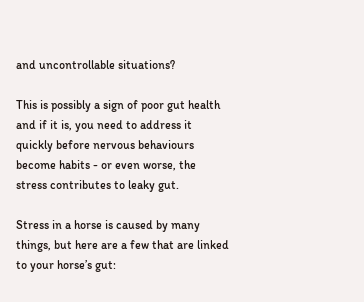and uncontrollable situations?

This is possibly a sign of poor gut health and if it is, you need to address it quickly before nervous behaviours become habits - or even worse, the stress contributes to leaky gut.

Stress in a horse is caused by many things, but here are a few that are linked to your horse’s gut: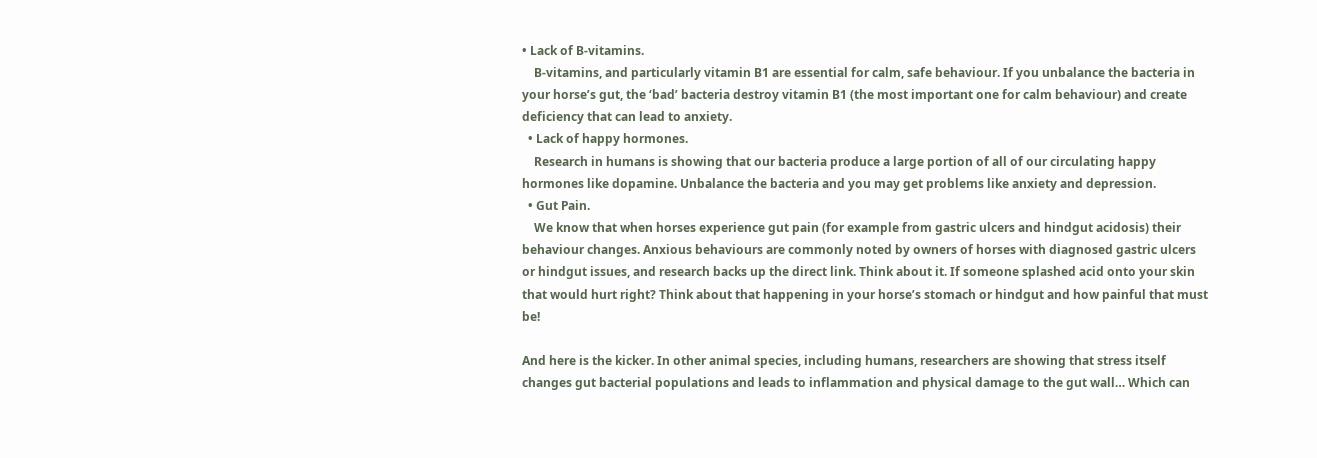• Lack of B-vitamins.
    B-vitamins, and particularly vitamin B1 are essential for calm, safe behaviour. If you unbalance the bacteria in your horse’s gut, the ‘bad’ bacteria destroy vitamin B1 (the most important one for calm behaviour) and create deficiency that can lead to anxiety.
  • Lack of happy hormones.
    Research in humans is showing that our bacteria produce a large portion of all of our circulating happy hormones like dopamine. Unbalance the bacteria and you may get problems like anxiety and depression.
  • Gut Pain.
    We know that when horses experience gut pain (for example from gastric ulcers and hindgut acidosis) their behaviour changes. Anxious behaviours are commonly noted by owners of horses with diagnosed gastric ulcers or hindgut issues, and research backs up the direct link. Think about it. If someone splashed acid onto your skin that would hurt right? Think about that happening in your horse’s stomach or hindgut and how painful that must be!

And here is the kicker. In other animal species, including humans, researchers are showing that stress itself changes gut bacterial populations and leads to inflammation and physical damage to the gut wall… Which can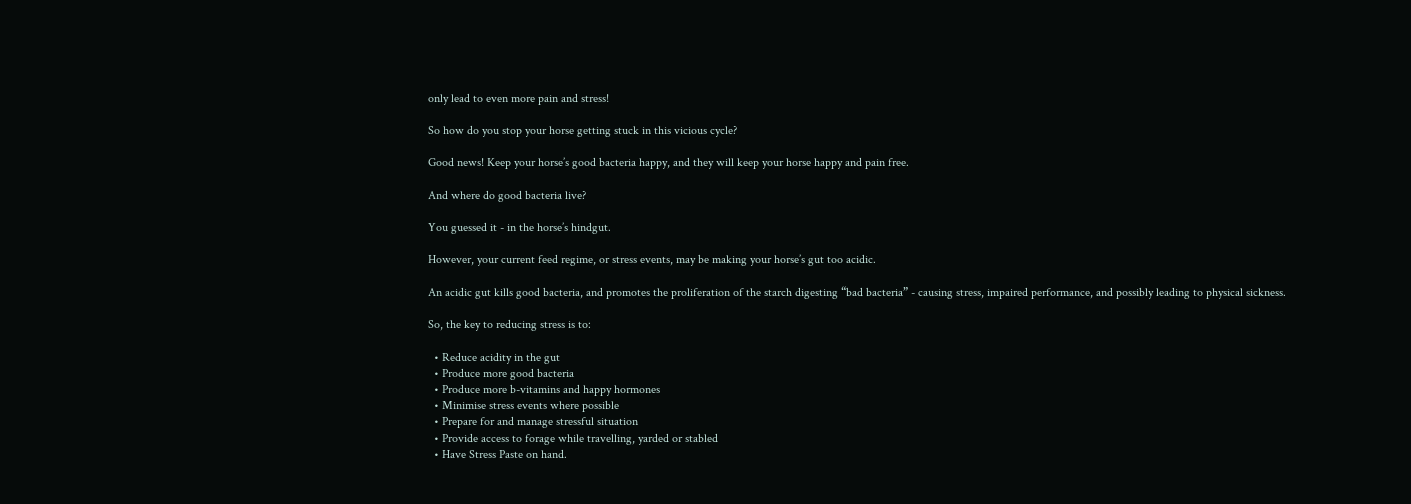only lead to even more pain and stress!

So how do you stop your horse getting stuck in this vicious cycle?

Good news! Keep your horse’s good bacteria happy, and they will keep your horse happy and pain free.

And where do good bacteria live?

You guessed it - in the horse’s hindgut.

However, your current feed regime, or stress events, may be making your horse’s gut too acidic.

An acidic gut kills good bacteria, and promotes the proliferation of the starch digesting “bad bacteria” - causing stress, impaired performance, and possibly leading to physical sickness.

So, the key to reducing stress is to:

  • Reduce acidity in the gut
  • Produce more good bacteria
  • Produce more b-vitamins and happy hormones
  • Minimise stress events where possible
  • Prepare for and manage stressful situation
  • Provide access to forage while travelling, yarded or stabled
  • Have Stress Paste on hand.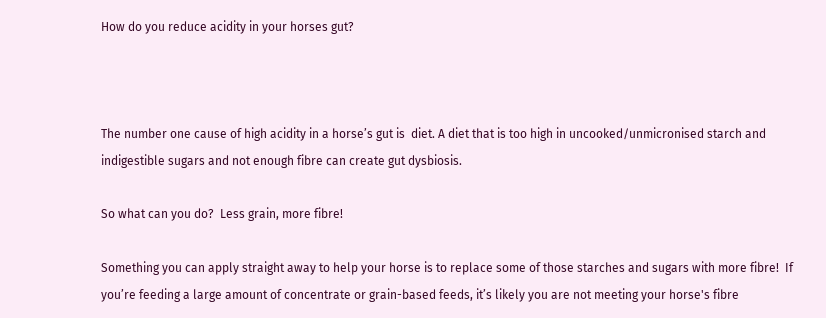How do you reduce acidity in your horses gut?



The number one cause of high acidity in a horse’s gut is  diet. A diet that is too high in uncooked/unmicronised starch and indigestible sugars and not enough fibre can create gut dysbiosis.

So what can you do?  Less grain, more fibre!

Something you can apply straight away to help your horse is to replace some of those starches and sugars with more fibre!  If you’re feeding a large amount of concentrate or grain-based feeds, it’s likely you are not meeting your horse's fibre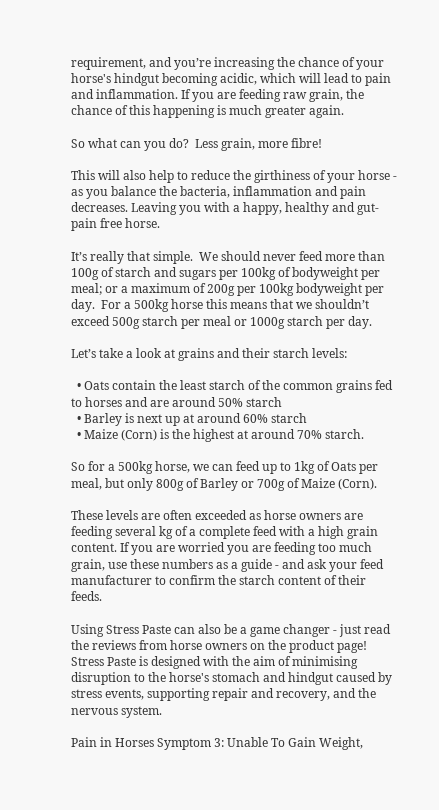requirement, and you’re increasing the chance of your horse's hindgut becoming acidic, which will lead to pain and inflammation. If you are feeding raw grain, the chance of this happening is much greater again.

So what can you do?  Less grain, more fibre!

This will also help to reduce the girthiness of your horse - as you balance the bacteria, inflammation and pain decreases. Leaving you with a happy, healthy and gut-pain free horse.

It’s really that simple.  We should never feed more than 100g of starch and sugars per 100kg of bodyweight per meal; or a maximum of 200g per 100kg bodyweight per day.  For a 500kg horse this means that we shouldn’t exceed 500g starch per meal or 1000g starch per day.

Let’s take a look at grains and their starch levels:

  • Oats contain the least starch of the common grains fed to horses and are around 50% starch
  • Barley is next up at around 60% starch
  • Maize (Corn) is the highest at around 70% starch.

So for a 500kg horse, we can feed up to 1kg of Oats per meal, but only 800g of Barley or 700g of Maize (Corn).

These levels are often exceeded as horse owners are feeding several kg of a complete feed with a high grain content. If you are worried you are feeding too much grain, use these numbers as a guide - and ask your feed manufacturer to confirm the starch content of their feeds.

Using Stress Paste can also be a game changer - just read the reviews from horse owners on the product page! Stress Paste is designed with the aim of minimising disruption to the horse's stomach and hindgut caused by stress events, supporting repair and recovery, and the nervous system.

Pain in Horses Symptom 3: Unable To Gain Weight,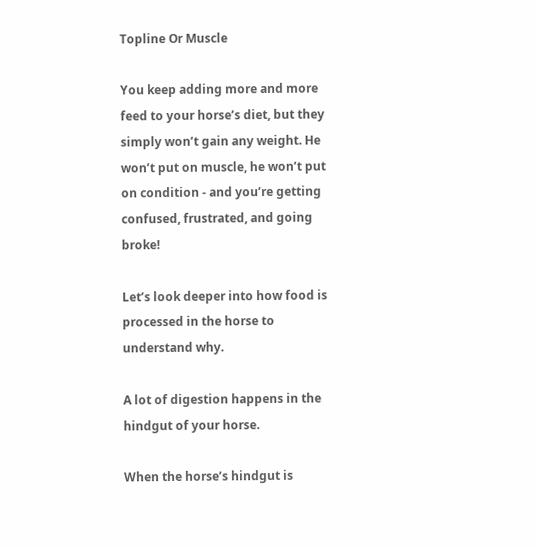Topline Or Muscle

You keep adding more and more feed to your horse’s diet, but they simply won’t gain any weight. He won’t put on muscle, he won’t put on condition - and you’re getting confused, frustrated, and going broke!

Let’s look deeper into how food is processed in the horse to understand why.

A lot of digestion happens in the hindgut of your horse.

When the horse’s hindgut is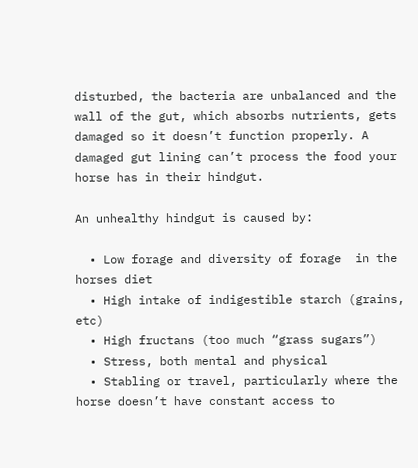disturbed, the bacteria are unbalanced and the wall of the gut, which absorbs nutrients, gets damaged so it doesn’t function properly. A damaged gut lining can’t process the food your horse has in their hindgut.

An unhealthy hindgut is caused by:

  • Low forage and diversity of forage  in the horses diet
  • High intake of indigestible starch (grains, etc)
  • High fructans (too much “grass sugars”)
  • Stress, both mental and physical
  • Stabling or travel, particularly where the horse doesn’t have constant access to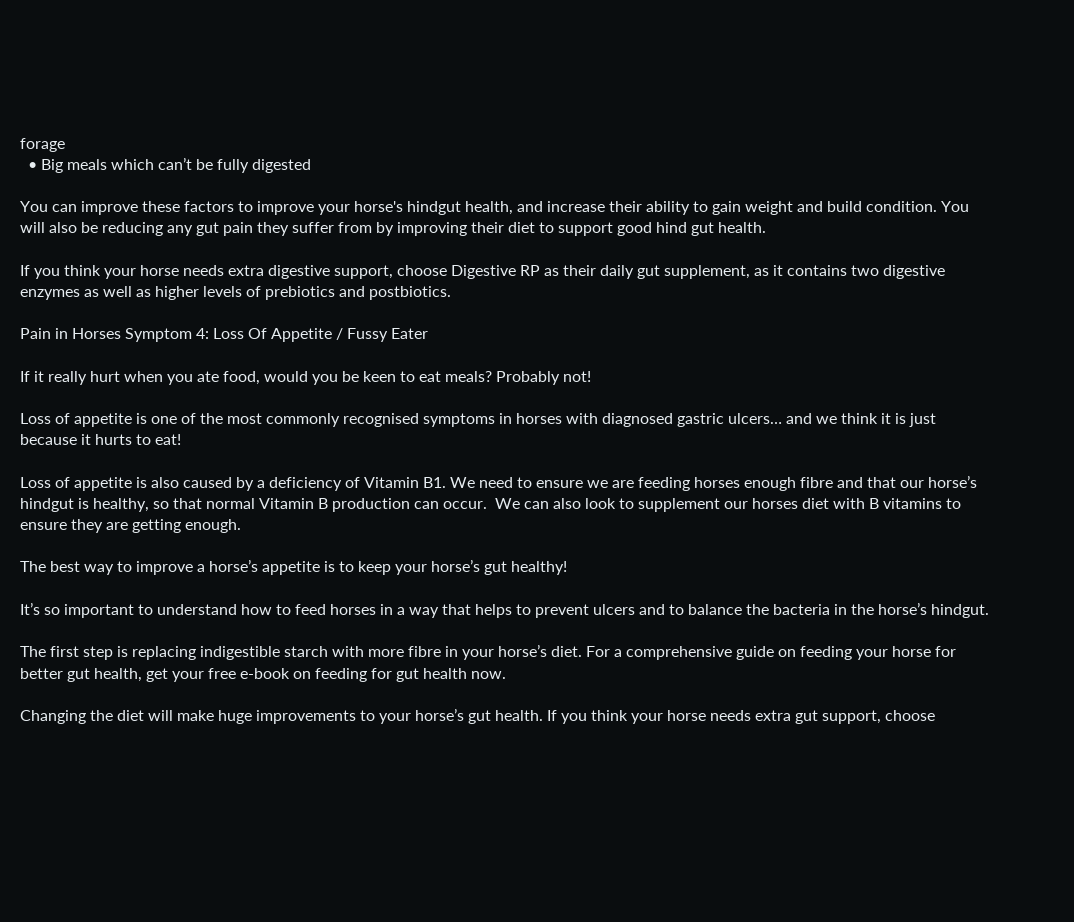forage
  • Big meals which can’t be fully digested

You can improve these factors to improve your horse's hindgut health, and increase their ability to gain weight and build condition. You will also be reducing any gut pain they suffer from by improving their diet to support good hind gut health.

If you think your horse needs extra digestive support, choose Digestive RP as their daily gut supplement, as it contains two digestive enzymes as well as higher levels of prebiotics and postbiotics.

Pain in Horses Symptom 4: Loss Of Appetite / Fussy Eater

If it really hurt when you ate food, would you be keen to eat meals? Probably not!

Loss of appetite is one of the most commonly recognised symptoms in horses with diagnosed gastric ulcers… and we think it is just because it hurts to eat!

Loss of appetite is also caused by a deficiency of Vitamin B1. We need to ensure we are feeding horses enough fibre and that our horse’s hindgut is healthy, so that normal Vitamin B production can occur.  We can also look to supplement our horses diet with B vitamins to ensure they are getting enough.

The best way to improve a horse’s appetite is to keep your horse’s gut healthy!

It’s so important to understand how to feed horses in a way that helps to prevent ulcers and to balance the bacteria in the horse’s hindgut.

The first step is replacing indigestible starch with more fibre in your horse’s diet. For a comprehensive guide on feeding your horse for better gut health, get your free e-book on feeding for gut health now.

Changing the diet will make huge improvements to your horse’s gut health. If you think your horse needs extra gut support, choose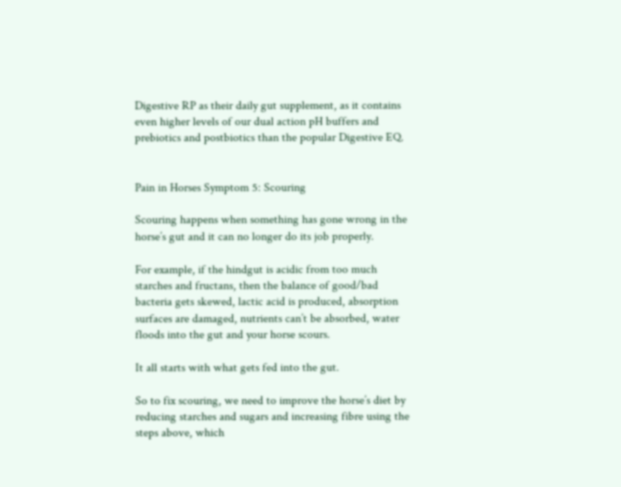Digestive RP as their daily gut supplement, as it contains even higher levels of our dual action pH buffers and prebiotics and postbiotics than the popular Digestive EQ.


Pain in Horses Symptom 5: Scouring

Scouring happens when something has gone wrong in the horse’s gut and it can no longer do its job properly.

For example, if the hindgut is acidic from too much starches and fructans, then the balance of good/bad bacteria gets skewed, lactic acid is produced, absorption surfaces are damaged, nutrients can’t be absorbed, water floods into the gut and your horse scours.

It all starts with what gets fed into the gut.

So to fix scouring, we need to improve the horse’s diet by reducing starches and sugars and increasing fibre using the steps above, which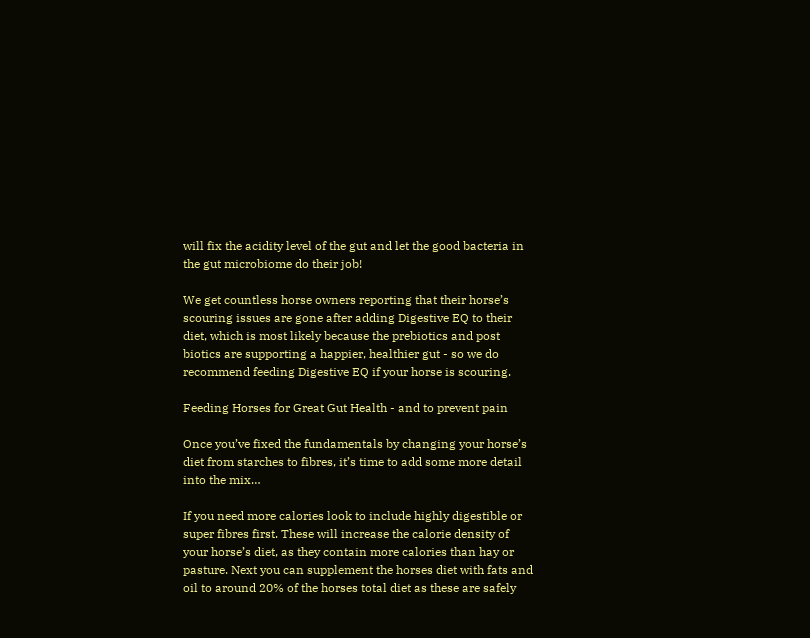will fix the acidity level of the gut and let the good bacteria in the gut microbiome do their job!

We get countless horse owners reporting that their horse’s scouring issues are gone after adding Digestive EQ to their diet, which is most likely because the prebiotics and post biotics are supporting a happier, healthier gut - so we do recommend feeding Digestive EQ if your horse is scouring.

Feeding Horses for Great Gut Health - and to prevent pain

Once you’ve fixed the fundamentals by changing your horse’s  diet from starches to fibres, it’s time to add some more detail into the mix…

If you need more calories look to include highly digestible or super fibres first. These will increase the calorie density of your horse’s diet, as they contain more calories than hay or pasture. Next you can supplement the horses diet with fats and oil to around 20% of the horses total diet as these are safely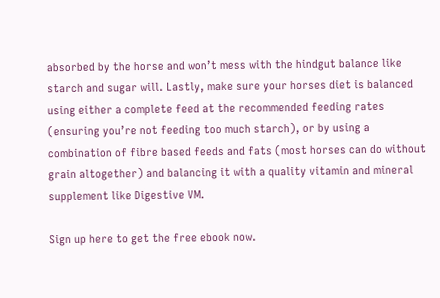absorbed by the horse and won’t mess with the hindgut balance like starch and sugar will. Lastly, make sure your horses diet is balanced using either a complete feed at the recommended feeding rates (ensuring you’re not feeding too much starch), or by using a combination of fibre based feeds and fats (most horses can do without grain altogether) and balancing it with a quality vitamin and mineral supplement like Digestive VM.

Sign up here to get the free ebook now.